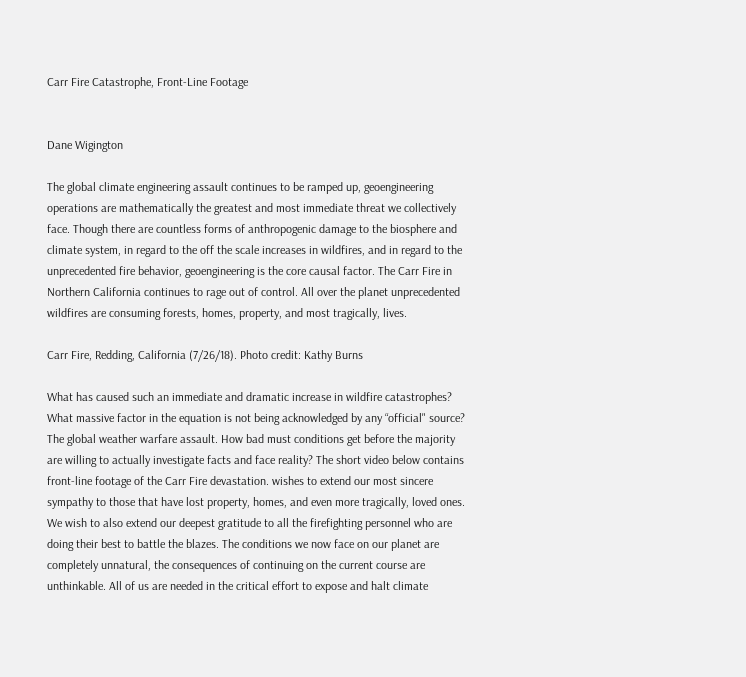Carr Fire Catastrophe, Front-Line Footage


Dane Wigington

The global climate engineering assault continues to be ramped up, geoengineering operations are mathematically the greatest and most immediate threat we collectively face. Though there are countless forms of anthropogenic damage to the biosphere and climate system, in regard to the off the scale increases in wildfires, and in regard to the unprecedented fire behavior, geoengineering is the core causal factor. The Carr Fire in Northern California continues to rage out of control. All over the planet unprecedented wildfires are consuming forests, homes, property, and most tragically, lives.

Carr Fire, Redding, California (7/26/18). Photo credit: Kathy Burns

What has caused such an immediate and dramatic increase in wildfire catastrophes? What massive factor in the equation is not being acknowledged by any “official" source? The global weather warfare assault. How bad must conditions get before the majority are willing to actually investigate facts and face reality? The short video below contains front-line footage of the Carr Fire devastation. wishes to extend our most sincere sympathy to those that have lost property, homes, and even more tragically, loved ones. We wish to also extend our deepest gratitude to all the firefighting personnel who are doing their best to battle the blazes. The conditions we now face on our planet are completely unnatural, the consequences of continuing on the current course are unthinkable. All of us are needed in the critical effort to expose and halt climate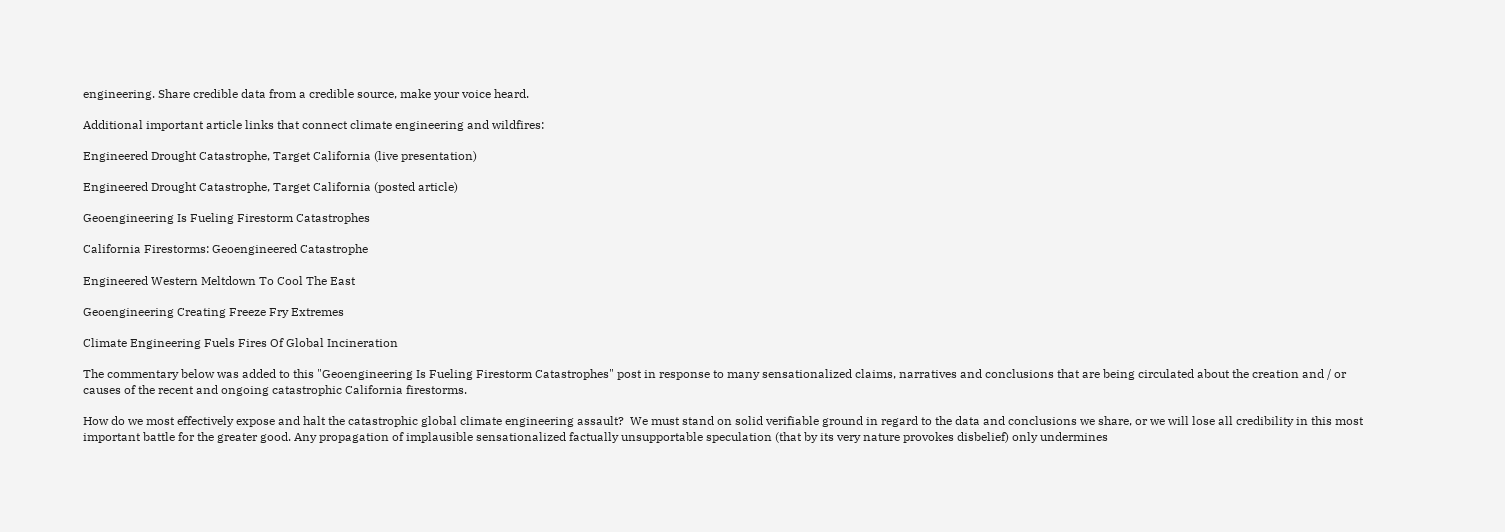engineering. Share credible data from a credible source, make your voice heard.

Additional important article links that connect climate engineering and wildfires:

Engineered Drought Catastrophe, Target California (live presentation)

Engineered Drought Catastrophe, Target California (posted article)

Geoengineering Is Fueling Firestorm Catastrophes

California Firestorms: Geoengineered Catastrophe

Engineered Western Meltdown To Cool The East

Geoengineering Creating Freeze Fry Extremes

Climate Engineering Fuels Fires Of Global Incineration

The commentary below was added to this "Geoengineering Is Fueling Firestorm Catastrophes" post in response to many sensationalized claims, narratives and conclusions that are being circulated about the creation and / or causes of the recent and ongoing catastrophic California firestorms.

How do we most effectively expose and halt the catastrophic global climate engineering assault?  We must stand on solid verifiable ground in regard to the data and conclusions we share, or we will lose all credibility in this most important battle for the greater good. Any propagation of implausible sensationalized factually unsupportable speculation (that by its very nature provokes disbelief) only undermines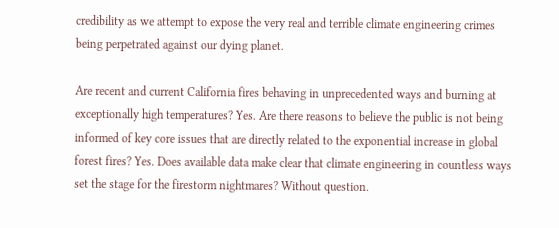credibility as we attempt to expose the very real and terrible climate engineering crimes being perpetrated against our dying planet.

Are recent and current California fires behaving in unprecedented ways and burning at exceptionally high temperatures? Yes. Are there reasons to believe the public is not being informed of key core issues that are directly related to the exponential increase in global forest fires? Yes. Does available data make clear that climate engineering in countless ways set the stage for the firestorm nightmares? Without question.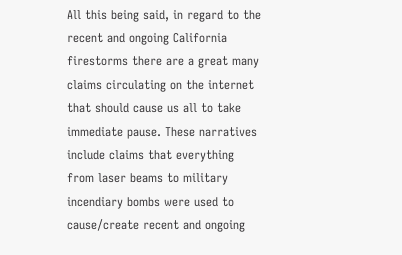All this being said, in regard to the recent and ongoing California firestorms there are a great many claims circulating on the internet that should cause us all to take immediate pause. These narratives include claims that everything from laser beams to military incendiary bombs were used to cause/create recent and ongoing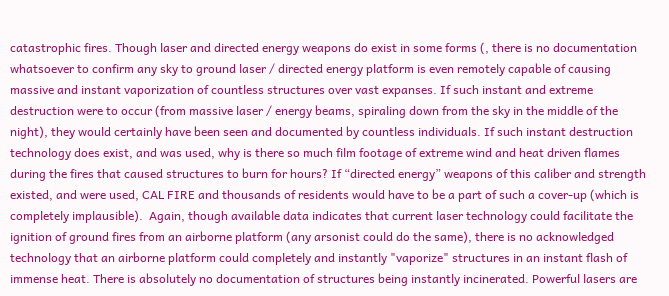catastrophic fires. Though laser and directed energy weapons do exist in some forms (, there is no documentation whatsoever to confirm any sky to ground laser / directed energy platform is even remotely capable of causing massive and instant vaporization of countless structures over vast expanses. If such instant and extreme destruction were to occur (from massive laser / energy beams, spiraling down from the sky in the middle of the night), they would certainly have been seen and documented by countless individuals. If such instant destruction technology does exist, and was used, why is there so much film footage of extreme wind and heat driven flames during the fires that caused structures to burn for hours? If “directed energy” weapons of this caliber and strength existed, and were used, CAL FIRE and thousands of residents would have to be a part of such a cover-up (which is completely implausible).  Again, though available data indicates that current laser technology could facilitate the ignition of ground fires from an airborne platform (any arsonist could do the same), there is no acknowledged technology that an airborne platform could completely and instantly "vaporize" structures in an instant flash of immense heat. There is absolutely no documentation of structures being instantly incinerated. Powerful lasers are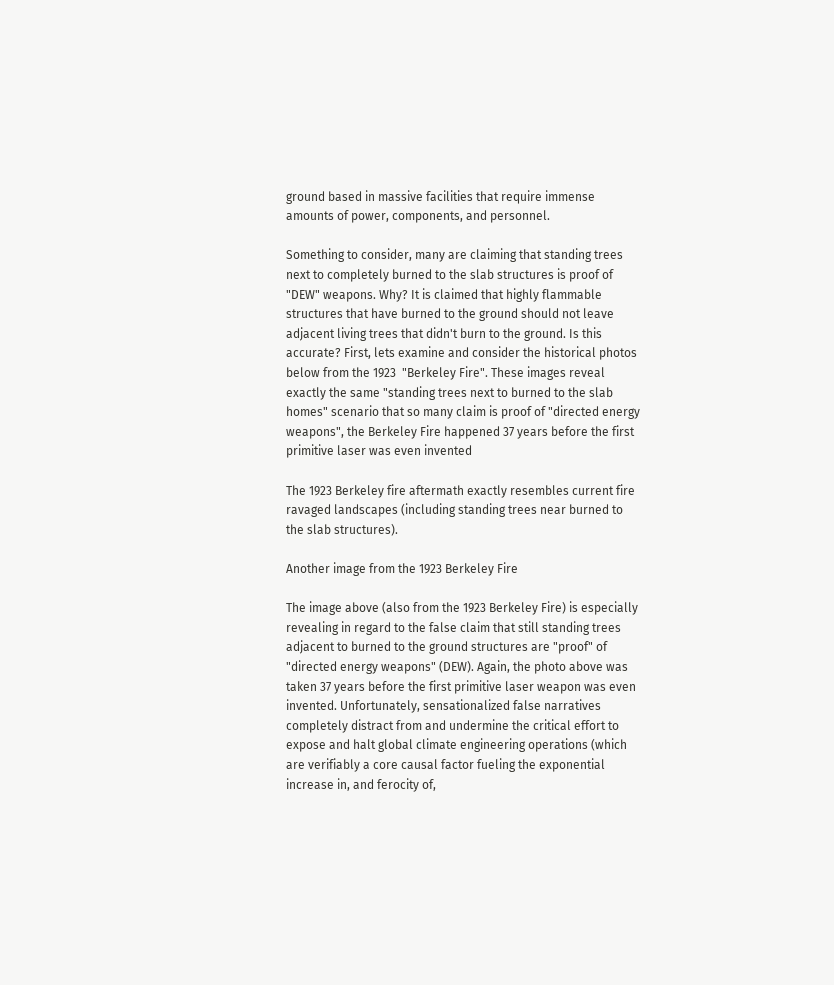ground based in massive facilities that require immense amounts of power, components, and personnel.

Something to consider, many are claiming that standing trees next to completely burned to the slab structures is proof of  "DEW" weapons. Why? It is claimed that highly flammable structures that have burned to the ground should not leave adjacent living trees that didn't burn to the ground. Is this accurate? First, lets examine and consider the historical photos below from the 1923  "Berkeley Fire". These images reveal exactly the same "standing trees next to burned to the slab homes" scenario that so many claim is proof of "directed energy weapons", the Berkeley Fire happened 37 years before the first primitive laser was even invented

The 1923 Berkeley fire aftermath exactly resembles current fire ravaged landscapes (including standing trees near burned to the slab structures).

Another image from the 1923 Berkeley Fire

The image above (also from the 1923 Berkeley Fire) is especially revealing in regard to the false claim that still standing trees adjacent to burned to the ground structures are "proof" of "directed energy weapons" (DEW). Again, the photo above was taken 37 years before the first primitive laser weapon was even invented. Unfortunately, sensationalized false narratives completely distract from and undermine the critical effort to expose and halt global climate engineering operations (which are verifiably a core causal factor fueling the exponential increase in, and ferocity of,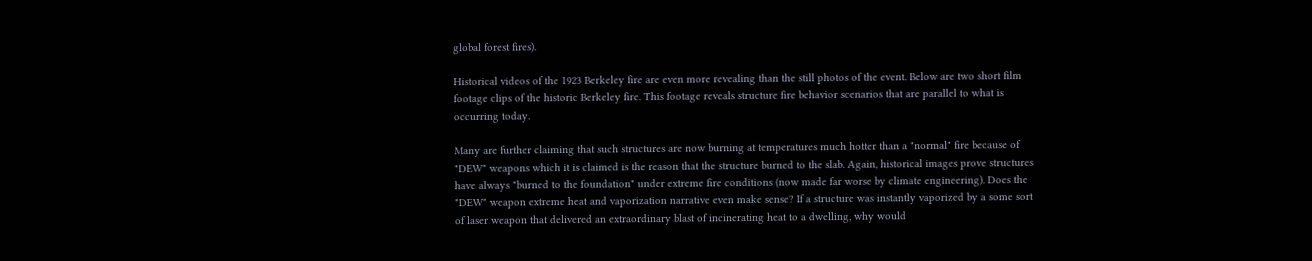global forest fires).

Historical videos of the 1923 Berkeley fire are even more revealing than the still photos of the event. Below are two short film footage clips of the historic Berkeley fire. This footage reveals structure fire behavior scenarios that are parallel to what is occurring today.

Many are further claiming that such structures are now burning at temperatures much hotter than a "normal" fire because of "DEW" weapons which it is claimed is the reason that the structure burned to the slab. Again, historical images prove structures have always "burned to the foundation" under extreme fire conditions (now made far worse by climate engineering). Does the "DEW" weapon extreme heat and vaporization narrative even make sense? If a structure was instantly vaporized by a some sort of laser weapon that delivered an extraordinary blast of incinerating heat to a dwelling, why would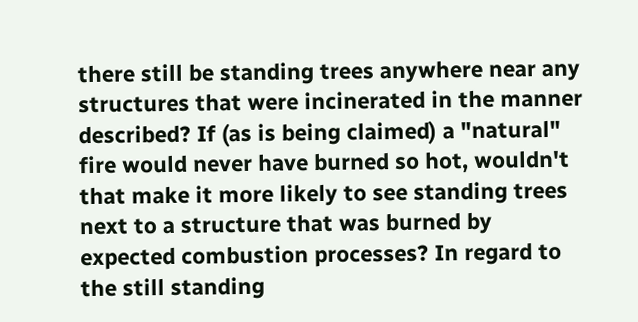there still be standing trees anywhere near any structures that were incinerated in the manner described? If (as is being claimed) a "natural" fire would never have burned so hot, wouldn't that make it more likely to see standing trees next to a structure that was burned by expected combustion processes? In regard to the still standing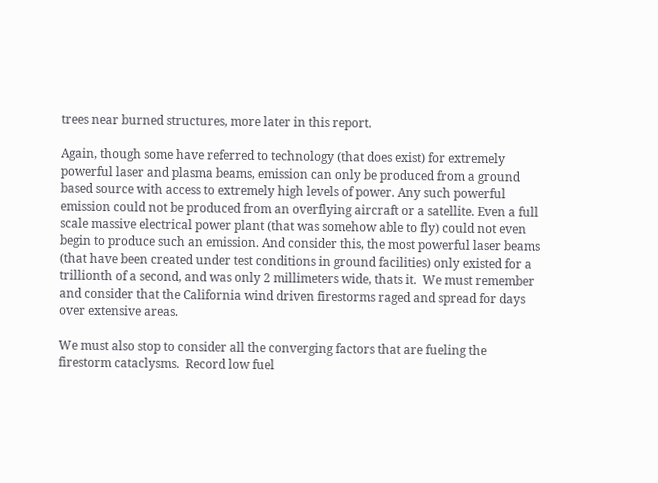trees near burned structures, more later in this report.

Again, though some have referred to technology (that does exist) for extremely powerful laser and plasma beams, emission can only be produced from a ground based source with access to extremely high levels of power. Any such powerful emission could not be produced from an overflying aircraft or a satellite. Even a full scale massive electrical power plant (that was somehow able to fly) could not even begin to produce such an emission. And consider this, the most powerful laser beams (that have been created under test conditions in ground facilities) only existed for a trillionth of a second, and was only 2 millimeters wide, thats it.  We must remember and consider that the California wind driven firestorms raged and spread for days over extensive areas.

We must also stop to consider all the converging factors that are fueling the firestorm cataclysms.  Record low fuel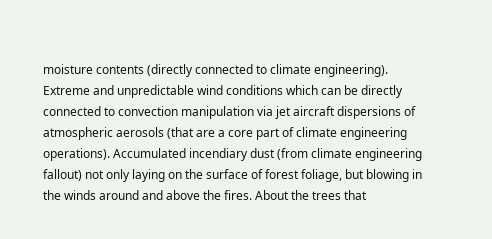moisture contents (directly connected to climate engineering). Extreme and unpredictable wind conditions which can be directly connected to convection manipulation via jet aircraft dispersions of atmospheric aerosols (that are a core part of climate engineering operations). Accumulated incendiary dust (from climate engineering fallout) not only laying on the surface of forest foliage, but blowing in the winds around and above the fires. About the trees that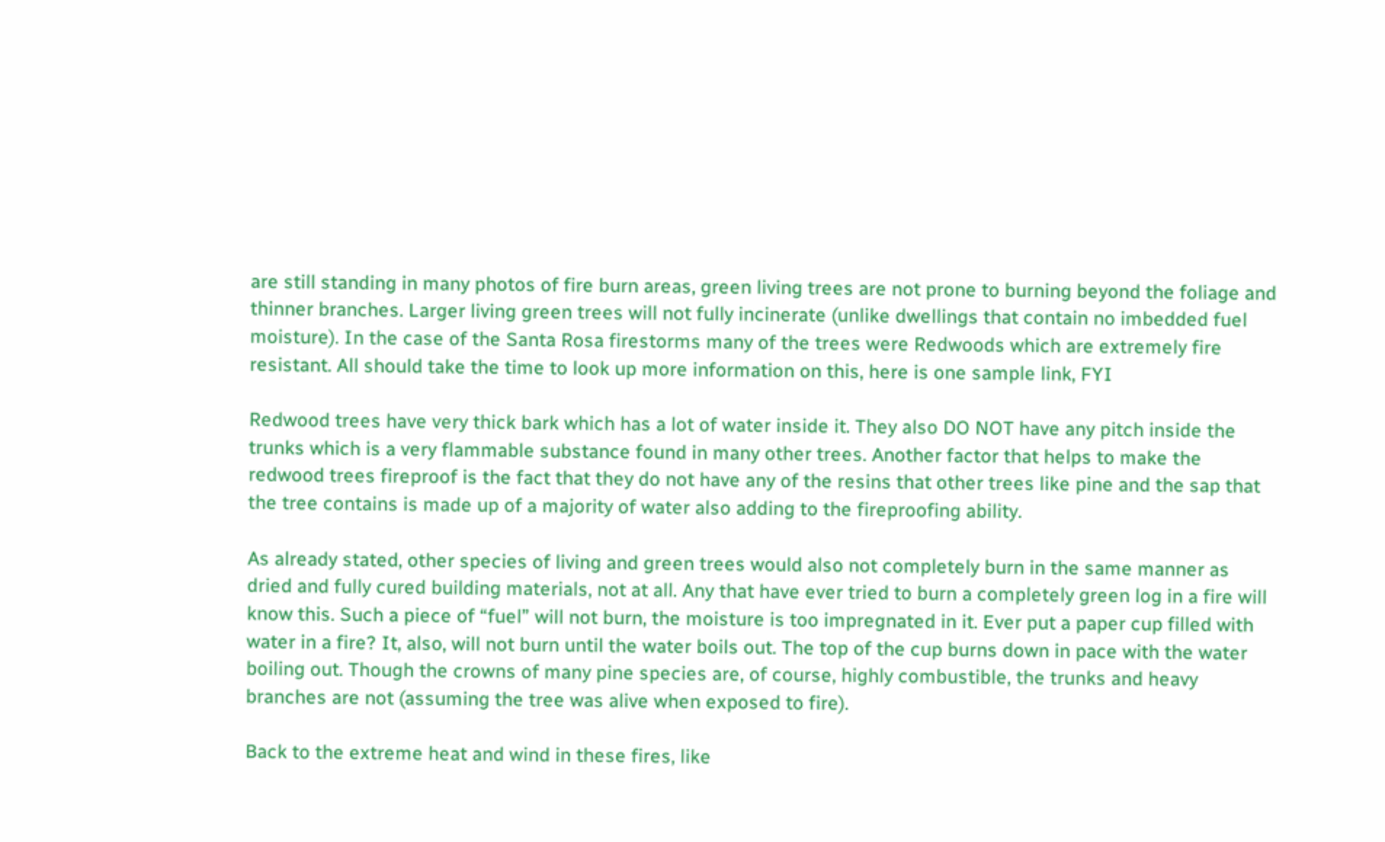are still standing in many photos of fire burn areas, green living trees are not prone to burning beyond the foliage and thinner branches. Larger living green trees will not fully incinerate (unlike dwellings that contain no imbedded fuel moisture). In the case of the Santa Rosa firestorms many of the trees were Redwoods which are extremely fire resistant. All should take the time to look up more information on this, here is one sample link, FYI

Redwood trees have very thick bark which has a lot of water inside it. They also DO NOT have any pitch inside the trunks which is a very flammable substance found in many other trees. Another factor that helps to make the redwood trees fireproof is the fact that they do not have any of the resins that other trees like pine and the sap that the tree contains is made up of a majority of water also adding to the fireproofing ability.

As already stated, other species of living and green trees would also not completely burn in the same manner as dried and fully cured building materials, not at all. Any that have ever tried to burn a completely green log in a fire will know this. Such a piece of “fuel” will not burn, the moisture is too impregnated in it. Ever put a paper cup filled with water in a fire? It, also, will not burn until the water boils out. The top of the cup burns down in pace with the water boiling out. Though the crowns of many pine species are, of course, highly combustible, the trunks and heavy branches are not (assuming the tree was alive when exposed to fire).

Back to the extreme heat and wind in these fires, like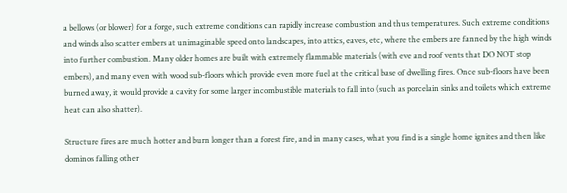a bellows (or blower) for a forge, such extreme conditions can rapidly increase combustion and thus temperatures. Such extreme conditions and winds also scatter embers at unimaginable speed onto landscapes, into attics, eaves, etc, where the embers are fanned by the high winds into further combustion. Many older homes are built with extremely flammable materials (with eve and roof vents that DO NOT stop embers), and many even with wood sub-floors which provide even more fuel at the critical base of dwelling fires. Once sub-floors have been burned away, it would provide a cavity for some larger incombustible materials to fall into (such as porcelain sinks and toilets which extreme heat can also shatter).

Structure fires are much hotter and burn longer than a forest fire, and in many cases, what you find is a single home ignites and then like dominos falling other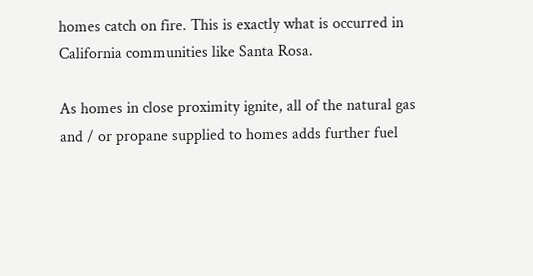homes catch on fire. This is exactly what is occurred in California communities like Santa Rosa.

As homes in close proximity ignite, all of the natural gas and / or propane supplied to homes adds further fuel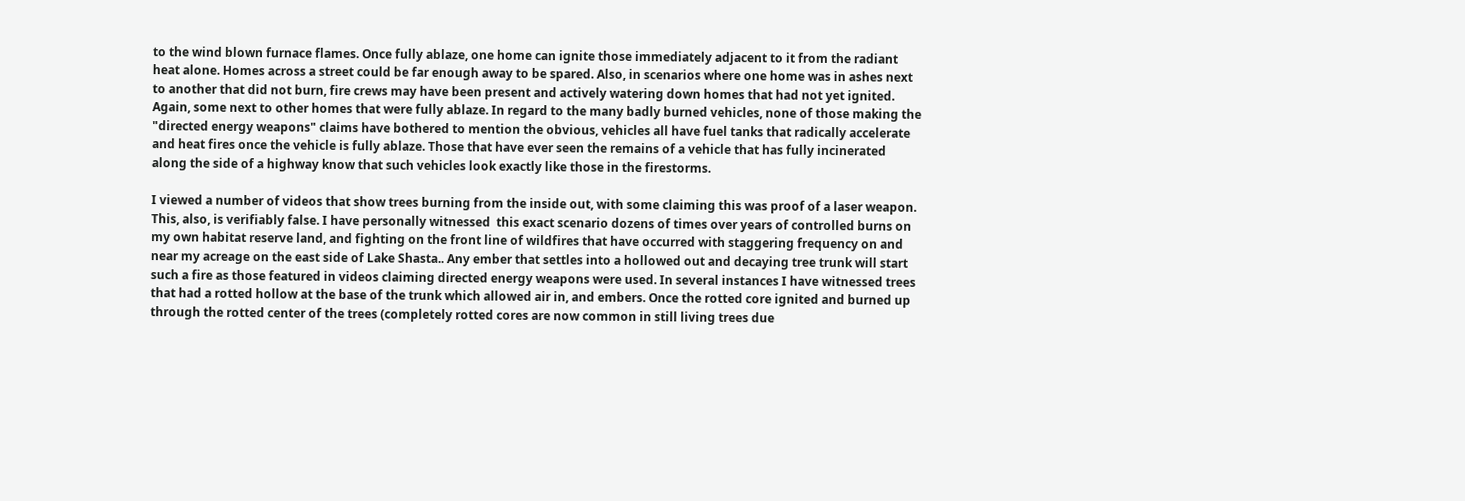to the wind blown furnace flames. Once fully ablaze, one home can ignite those immediately adjacent to it from the radiant heat alone. Homes across a street could be far enough away to be spared. Also, in scenarios where one home was in ashes next to another that did not burn, fire crews may have been present and actively watering down homes that had not yet ignited. Again, some next to other homes that were fully ablaze. In regard to the many badly burned vehicles, none of those making the "directed energy weapons" claims have bothered to mention the obvious, vehicles all have fuel tanks that radically accelerate and heat fires once the vehicle is fully ablaze. Those that have ever seen the remains of a vehicle that has fully incinerated along the side of a highway know that such vehicles look exactly like those in the firestorms.

I viewed a number of videos that show trees burning from the inside out, with some claiming this was proof of a laser weapon. This, also, is verifiably false. I have personally witnessed  this exact scenario dozens of times over years of controlled burns on my own habitat reserve land, and fighting on the front line of wildfires that have occurred with staggering frequency on and near my acreage on the east side of Lake Shasta.. Any ember that settles into a hollowed out and decaying tree trunk will start such a fire as those featured in videos claiming directed energy weapons were used. In several instances I have witnessed trees that had a rotted hollow at the base of the trunk which allowed air in, and embers. Once the rotted core ignited and burned up through the rotted center of the trees (completely rotted cores are now common in still living trees due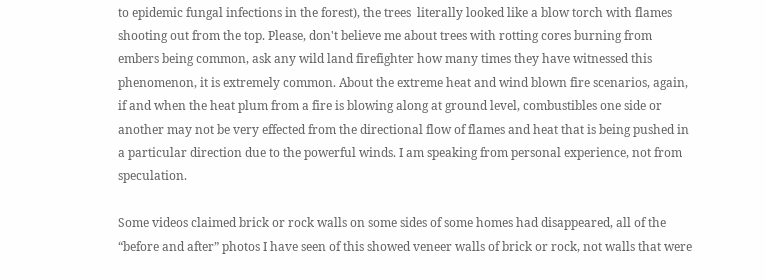to epidemic fungal infections in the forest), the trees  literally looked like a blow torch with flames shooting out from the top. Please, don't believe me about trees with rotting cores burning from embers being common, ask any wild land firefighter how many times they have witnessed this phenomenon, it is extremely common. About the extreme heat and wind blown fire scenarios, again, if and when the heat plum from a fire is blowing along at ground level, combustibles one side or another may not be very effected from the directional flow of flames and heat that is being pushed in a particular direction due to the powerful winds. I am speaking from personal experience, not from speculation.

Some videos claimed brick or rock walls on some sides of some homes had disappeared, all of the “before and after” photos I have seen of this showed veneer walls of brick or rock, not walls that were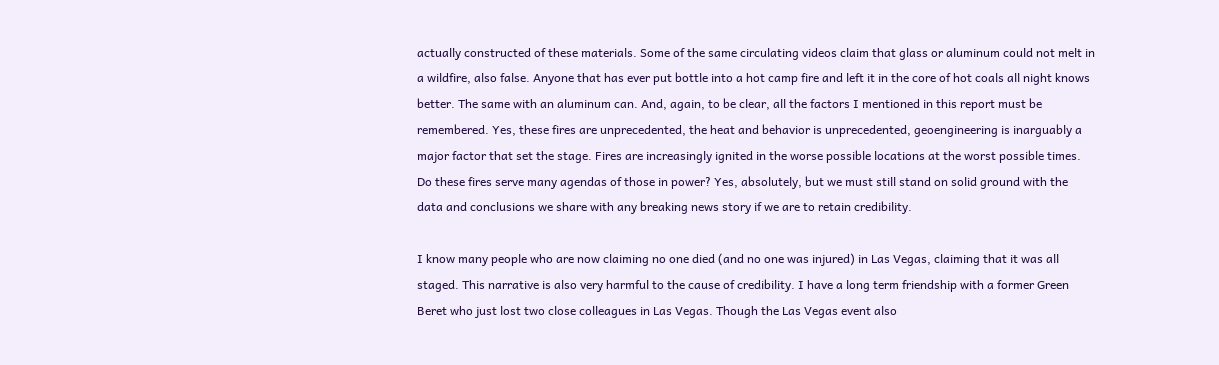actually constructed of these materials. Some of the same circulating videos claim that glass or aluminum could not melt in a wildfire, also false. Anyone that has ever put bottle into a hot camp fire and left it in the core of hot coals all night knows better. The same with an aluminum can. And, again, to be clear, all the factors I mentioned in this report must be remembered. Yes, these fires are unprecedented, the heat and behavior is unprecedented, geoengineering is inarguably a major factor that set the stage. Fires are increasingly ignited in the worse possible locations at the worst possible times. Do these fires serve many agendas of those in power? Yes, absolutely, but we must still stand on solid ground with the data and conclusions we share with any breaking news story if we are to retain credibility.

I know many people who are now claiming no one died (and no one was injured) in Las Vegas, claiming that it was all staged. This narrative is also very harmful to the cause of credibility. I have a long term friendship with a former Green Beret who just lost two close colleagues in Las Vegas. Though the Las Vegas event also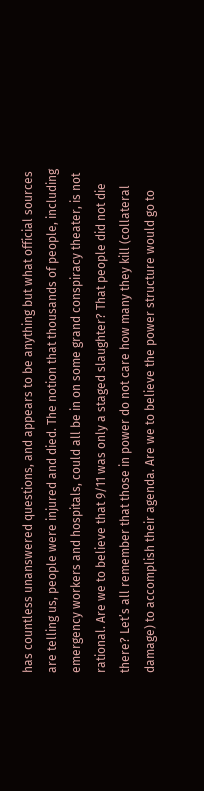has countless unanswered questions, and appears to be anything but what official sources are telling us, people were injured and died. The notion that thousands of people, including emergency workers and hospitals, could all be in on some grand conspiracy theater, is not rational. Are we to believe that 9/11 was only a staged slaughter? That people did not die there? Let’s all remember that those in power do not care how many they kill (collateral damage) to accomplish their agenda. Are we to believe the power structure would go to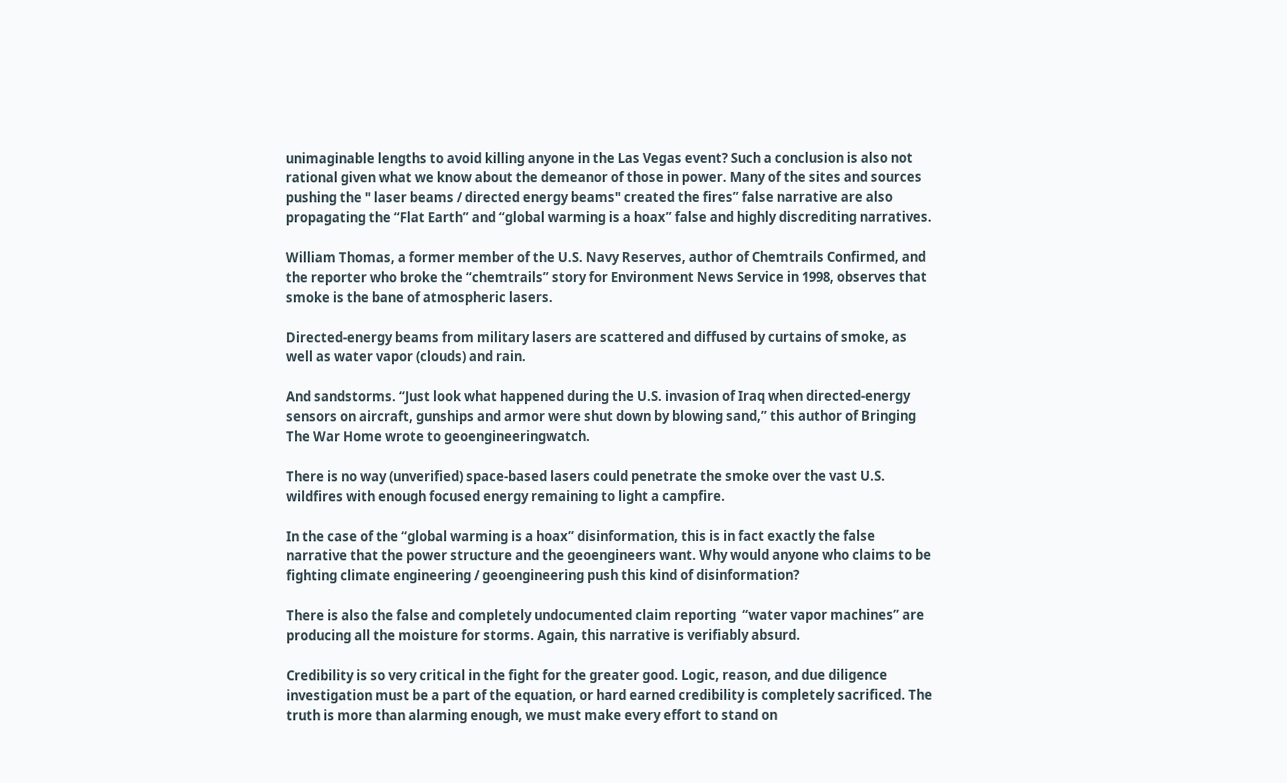unimaginable lengths to avoid killing anyone in the Las Vegas event? Such a conclusion is also not rational given what we know about the demeanor of those in power. Many of the sites and sources pushing the " laser beams / directed energy beams" created the fires” false narrative are also propagating the “Flat Earth” and “global warming is a hoax” false and highly discrediting narratives.

William Thomas, a former member of the U.S. Navy Reserves, author of Chemtrails Confirmed, and the reporter who broke the “chemtrails” story for Environment News Service in 1998, observes that smoke is the bane of atmospheric lasers.

Directed-energy beams from military lasers are scattered and diffused by curtains of smoke, as well as water vapor (clouds) and rain.

And sandstorms. “Just look what happened during the U.S. invasion of Iraq when directed-energy sensors on aircraft, gunships and armor were shut down by blowing sand,” this author of Bringing The War Home wrote to geoengineeringwatch.

There is no way (unverified) space-based lasers could penetrate the smoke over the vast U.S. wildfires with enough focused energy remaining to light a campfire.

In the case of the “global warming is a hoax” disinformation, this is in fact exactly the false narrative that the power structure and the geoengineers want. Why would anyone who claims to be fighting climate engineering / geoengineering push this kind of disinformation?

There is also the false and completely undocumented claim reporting  “water vapor machines” are producing all the moisture for storms. Again, this narrative is verifiably absurd.

Credibility is so very critical in the fight for the greater good. Logic, reason, and due diligence investigation must be a part of the equation, or hard earned credibility is completely sacrificed. The truth is more than alarming enough, we must make every effort to stand on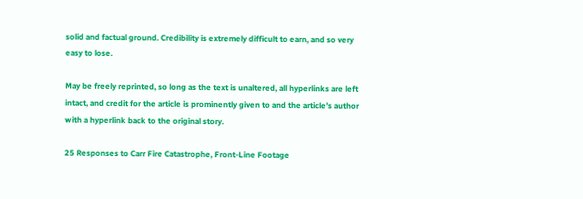solid and factual ground. Credibility is extremely difficult to earn, and so very easy to lose.

May be freely reprinted, so long as the text is unaltered, all hyperlinks are left intact, and credit for the article is prominently given to and the article’s author with a hyperlink back to the original story.

25 Responses to Carr Fire Catastrophe, Front-Line Footage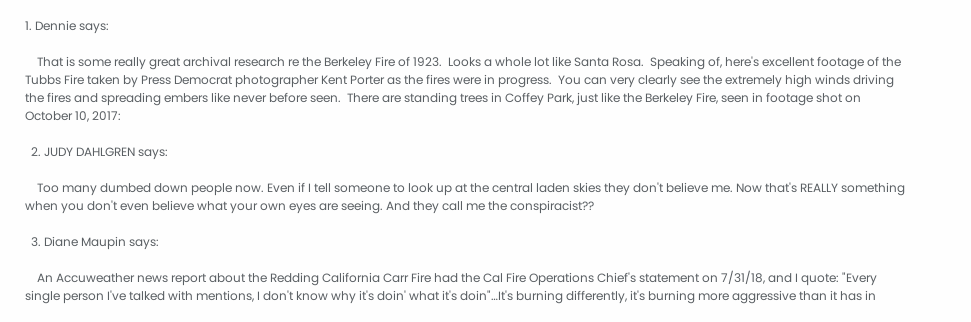1. Dennie says:

    That is some really great archival research re the Berkeley Fire of 1923.  Looks a whole lot like Santa Rosa.  Speaking of, here's excellent footage of the Tubbs Fire taken by Press Democrat photographer Kent Porter as the fires were in progress.  You can very clearly see the extremely high winds driving the fires and spreading embers like never before seen.  There are standing trees in Coffey Park, just like the Berkeley Fire, seen in footage shot on October 10, 2017:

  2. JUDY DAHLGREN says:

    Too many dumbed down people now. Even if I tell someone to look up at the central laden skies they don't believe me. Now that's REALLY something when you don't even believe what your own eyes are seeing. And they call me the conspiracist??

  3. Diane Maupin says:

    An Accuweather news report about the Redding California Carr Fire had the Cal Fire Operations Chief's statement on 7/31/18, and I quote: "Every single person I've talked with mentions, I don't know why it's doin' what it's doin"…It's burning differently, it's burning more aggressive than it has in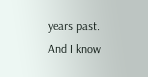years past. And I know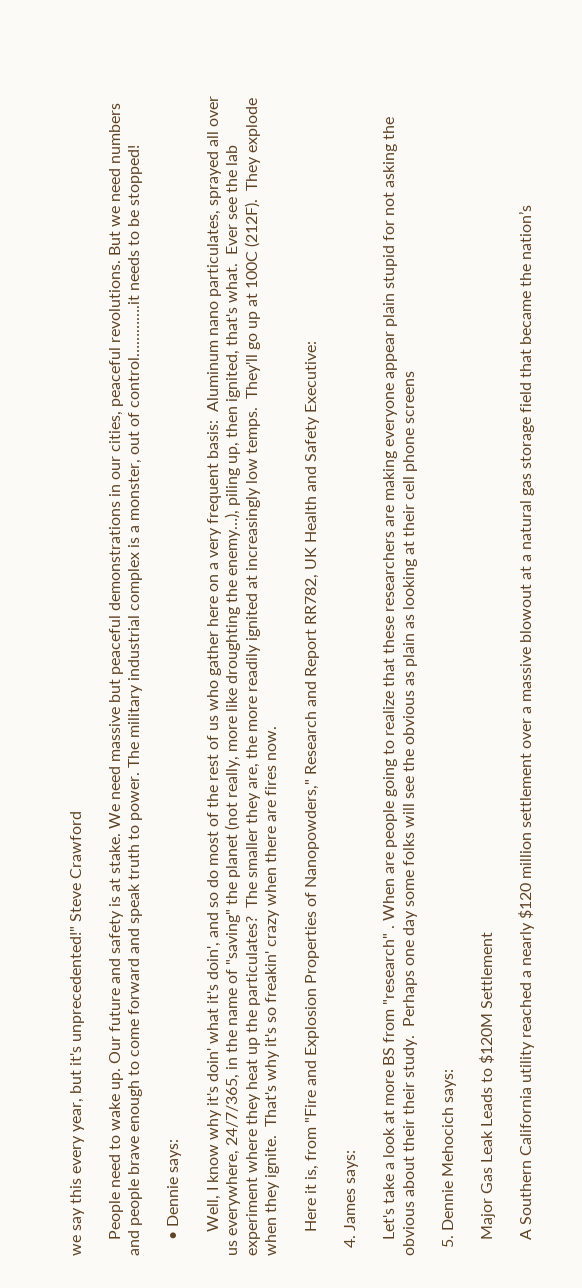we say this every year, but it's unprecedented!" Steve Crawford

    People need to wake up. Our future and safety is at stake. We need massive but peaceful demonstrations in our cities, peaceful revolutions. But we need numbers and people brave enough to come forward and speak truth to power. The military industrial complex is a monster, out of control………….it needs to be stopped!

    • Dennie says:

      Well, I know why it's doin' what it's doin', and so do most of the rest of us who gather here on a very frequent basis:  Aluminum nano particulates, sprayed all over us everywhere, 24/7/365, in the name of "saving" the planet (not really, more like droughting the enemy…), piling up, then ignited, that's what.  Ever see the lab experiment where they heat up the particulates?  The smaller they are, the more readily ignited at increasingly low temps.  They'll go up at 100C (212F).  They explode when they ignite.  That's why it's so freakin' crazy when there are fires now.

      Here it is, from "Fire and Explosion Properties of Nanopowders," Research and Report RR782, UK Health and Safety Executive:

  4. James says:

    Let's take a look at more BS from "research" . When are people going to realize that these researchers are making everyone appear plain stupid for not asking the obvious about their their study.  Perhaps one day some folks will see the obvious as plain as looking at their cell phone screens

  5. Dennie Mehocich says:

    Major Gas Leak Leads to $120M Settlement

    A Southern California utility reached a nearly $120 million settlement over a massive blowout at a natural gas storage field that became the nation’s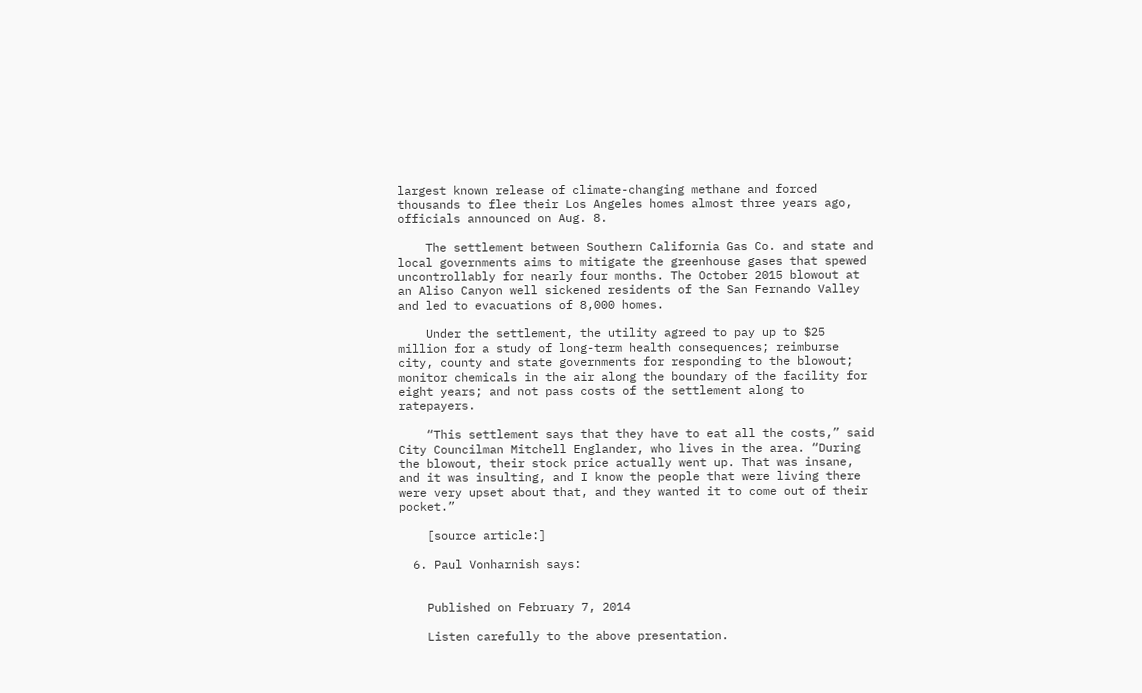largest known release of climate-changing methane and forced thousands to flee their Los Angeles homes almost three years ago, officials announced on Aug. 8.

    The settlement between Southern California Gas Co. and state and local governments aims to mitigate the greenhouse gases that spewed uncontrollably for nearly four months. The October 2015 blowout at an Aliso Canyon well sickened residents of the San Fernando Valley and led to evacuations of 8,000 homes.

    Under the settlement, the utility agreed to pay up to $25 million for a study of long-term health consequences; reimburse city, county and state governments for responding to the blowout; monitor chemicals in the air along the boundary of the facility for eight years; and not pass costs of the settlement along to ratepayers.

    “This settlement says that they have to eat all the costs,” said City Councilman Mitchell Englander, who lives in the area. “During the blowout, their stock price actually went up. That was insane, and it was insulting, and I know the people that were living there were very upset about that, and they wanted it to come out of their pocket.”

    [source article:]

  6. Paul Vonharnish says:


    Published on February 7, 2014

    Listen carefully to the above presentation.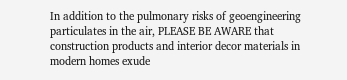In addition to the pulmonary risks of geoengineering particulates in the air, PLEASE BE AWARE that construction products and interior decor materials in modern homes exude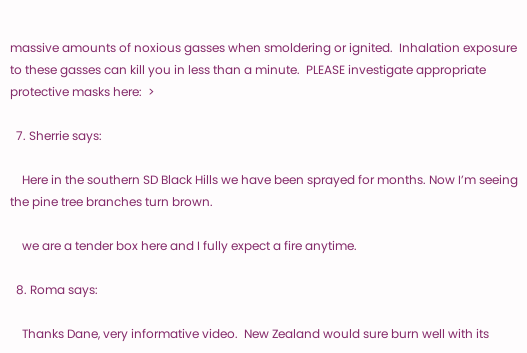massive amounts of noxious gasses when smoldering or ignited.  Inhalation exposure to these gasses can kill you in less than a minute.  PLEASE investigate appropriate protective masks here:  >

  7. Sherrie says:

    Here in the southern SD Black Hills we have been sprayed for months. Now I’m seeing the pine tree branches turn brown.

    we are a tender box here and I fully expect a fire anytime.

  8. Roma says:

    Thanks Dane, very informative video.  New Zealand would sure burn well with its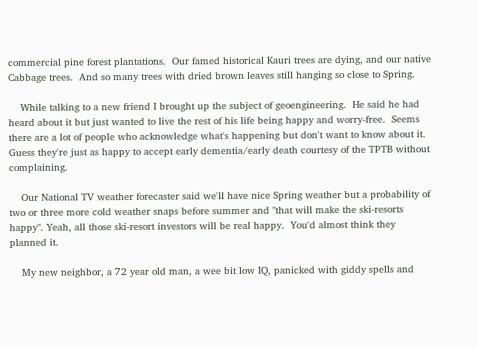commercial pine forest plantations.  Our famed historical Kauri trees are dying, and our native Cabbage trees.  And so many trees with dried brown leaves still hanging so close to Spring.

    While talking to a new friend I brought up the subject of geoengineering.  He said he had heard about it but just wanted to live the rest of his life being happy and worry-free.  Seems there are a lot of people who acknowledge what's happening but don't want to know about it.  Guess they're just as happy to accept early dementia/early death courtesy of the TPTB without complaining.

    Our National TV weather forecaster said we'll have nice Spring weather but a probability of two or three more cold weather snaps before summer and "that will make the ski-resorts happy". Yeah, all those ski-resort investors will be real happy.  You'd almost think they planned it.

    My new neighbor, a 72 year old man, a wee bit low IQ, panicked with giddy spells and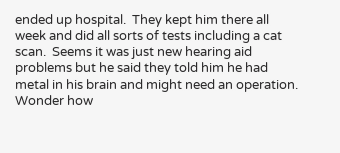ended up hospital.  They kept him there all week and did all sorts of tests including a cat scan.  Seems it was just new hearing aid problems but he said they told him he had metal in his brain and might need an operation.  Wonder how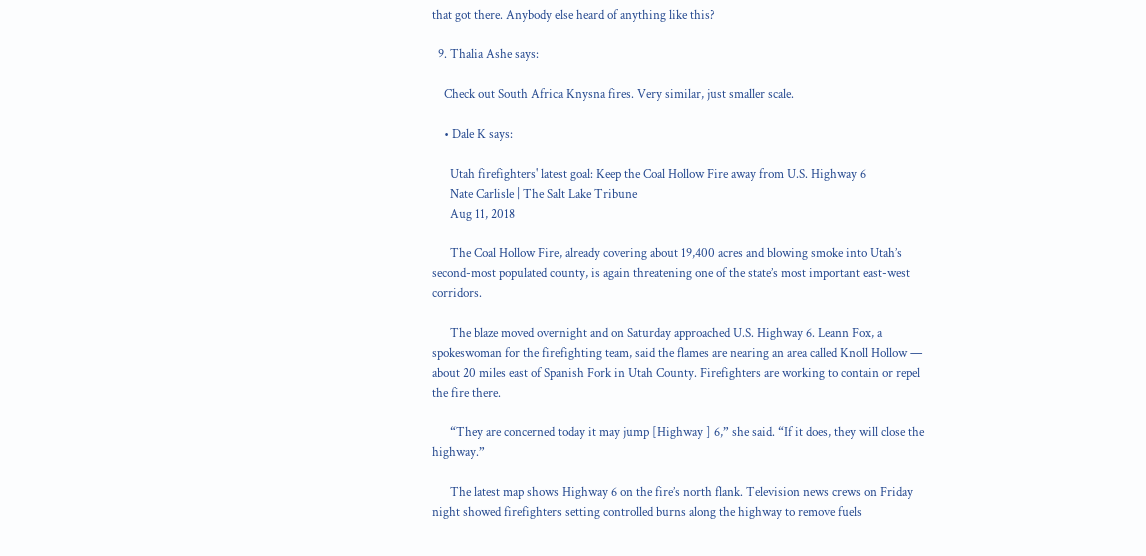that got there. Anybody else heard of anything like this?

  9. Thalia Ashe says:

    Check out South Africa Knysna fires. Very similar, just smaller scale.

    • Dale K says:

      Utah firefighters' latest goal: Keep the Coal Hollow Fire away from U.S. Highway 6
      Nate Carlisle | The Salt Lake Tribune
      Aug 11, 2018

      The Coal Hollow Fire, already covering about 19,400 acres and blowing smoke into Utah’s second-most populated county, is again threatening one of the state’s most important east-west corridors.

      The blaze moved overnight and on Saturday approached U.S. Highway 6. Leann Fox, a spokeswoman for the firefighting team, said the flames are nearing an area called Knoll Hollow — about 20 miles east of Spanish Fork in Utah County. Firefighters are working to contain or repel the fire there.

      “They are concerned today it may jump [Highway ] 6,” she said. “If it does, they will close the highway.”

      The latest map shows Highway 6 on the fire’s north flank. Television news crews on Friday night showed firefighters setting controlled burns along the highway to remove fuels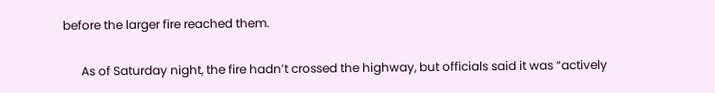before the larger fire reached them.

      As of Saturday night, the fire hadn’t crossed the highway, but officials said it was “actively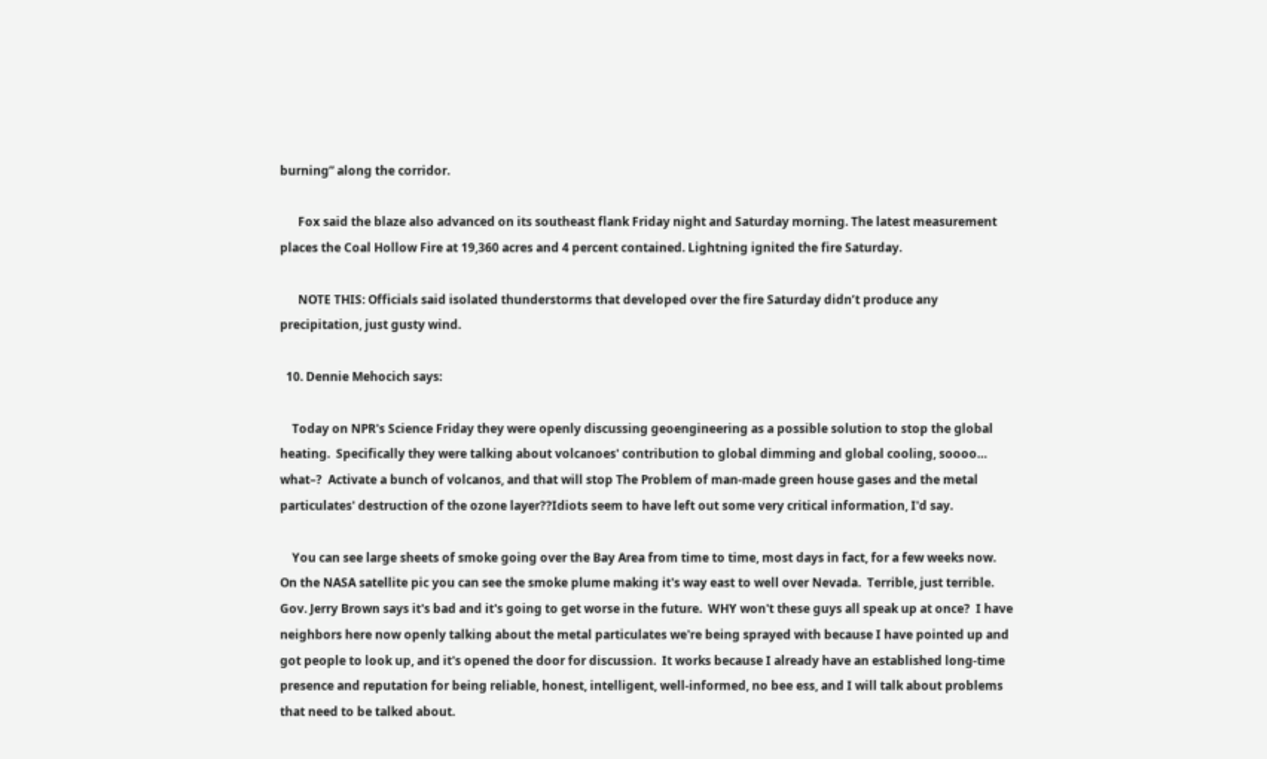burning” along the corridor.

      Fox said the blaze also advanced on its southeast flank Friday night and Saturday morning. The latest measurement places the Coal Hollow Fire at 19,360 acres and 4 percent contained. Lightning ignited the fire Saturday.

      NOTE THIS: Officials said isolated thunderstorms that developed over the fire Saturday didn’t produce any precipitation, just gusty wind.

  10. Dennie Mehocich says:

    Today on NPR's Science Friday they were openly discussing geoengineering as a possible solution to stop the global heating.  Specifically they were talking about volcanoes' contribution to global dimming and global cooling, soooo… what–?  Activate a bunch of volcanos, and that will stop The Problem of man-made green house gases and the metal particulates' destruction of the ozone layer??Idiots seem to have left out some very critical information, I'd say.

    You can see large sheets of smoke going over the Bay Area from time to time, most days in fact, for a few weeks now. On the NASA satellite pic you can see the smoke plume making it's way east to well over Nevada.  Terrible, just terrible.  Gov. Jerry Brown says it's bad and it's going to get worse in the future.  WHY won't these guys all speak up at once?  I have neighbors here now openly talking about the metal particulates we're being sprayed with because I have pointed up and got people to look up, and it's opened the door for discussion.  It works because I already have an established long-time presence and reputation for being reliable, honest, intelligent, well-informed, no bee ess, and I will talk about problems that need to be talked about.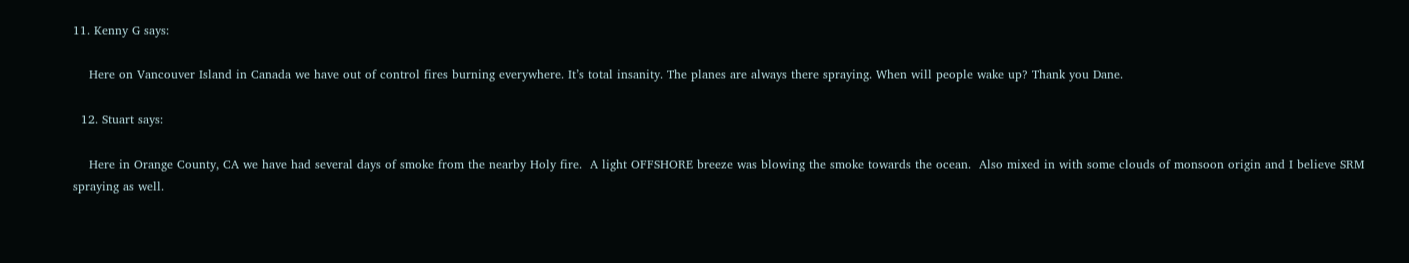11. Kenny G says:

    Here on Vancouver Island in Canada we have out of control fires burning everywhere. It’s total insanity. The planes are always there spraying. When will people wake up? Thank you Dane.

  12. Stuart says:

    Here in Orange County, CA we have had several days of smoke from the nearby Holy fire.  A light OFFSHORE breeze was blowing the smoke towards the ocean.  Also mixed in with some clouds of monsoon origin and I believe SRM spraying as well.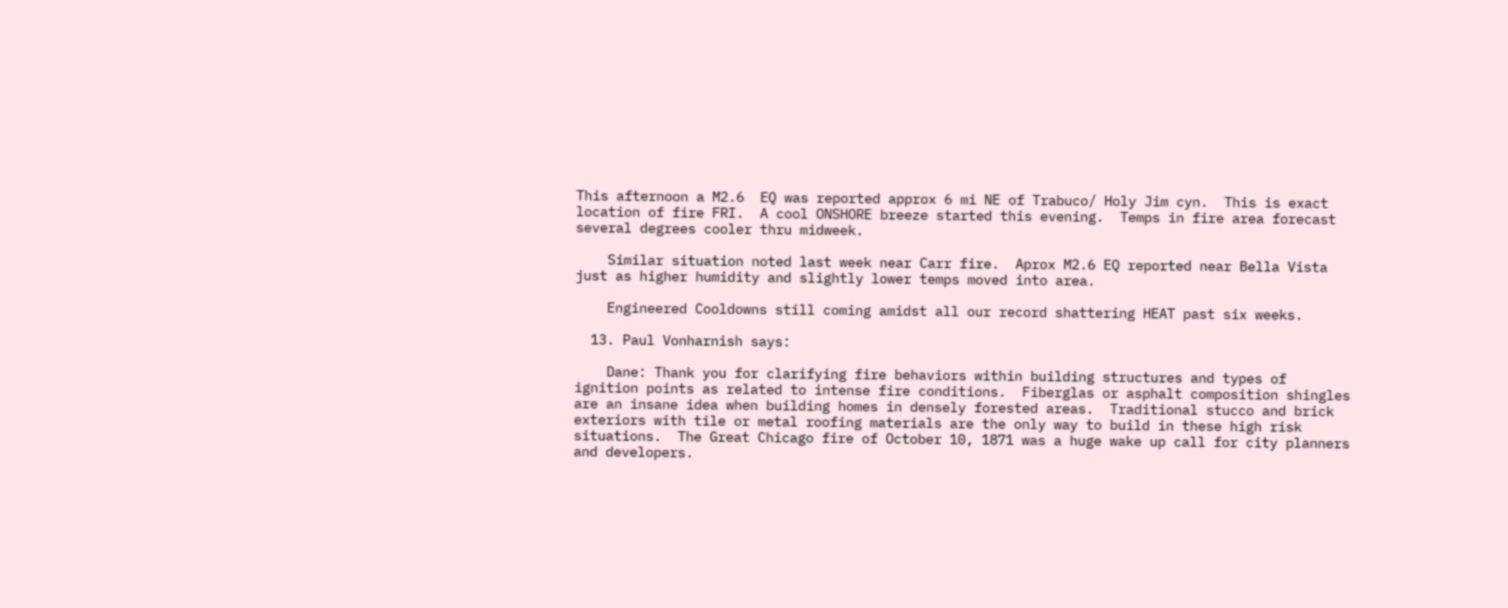This afternoon a M2.6  EQ was reported approx 6 mi NE of Trabuco/ Holy Jim cyn.  This is exact location of fire FRI.  A cool ONSHORE breeze started this evening.  Temps in fire area forecast several degrees cooler thru midweek.

    Similar situation noted last week near Carr fire.  Aprox M2.6 EQ reported near Bella Vista just as higher humidity and slightly lower temps moved into area.

    Engineered Cooldowns still coming amidst all our record shattering HEAT past six weeks.

  13. Paul Vonharnish says:

    Dane: Thank you for clarifying fire behaviors within building structures and types of ignition points as related to intense fire conditions.  Fiberglas or asphalt composition shingles are an insane idea when building homes in densely forested areas.  Traditional stucco and brick exteriors with tile or metal roofing materials are the only way to build in these high risk situations.  The Great Chicago fire of October 10, 1871 was a huge wake up call for city planners and developers.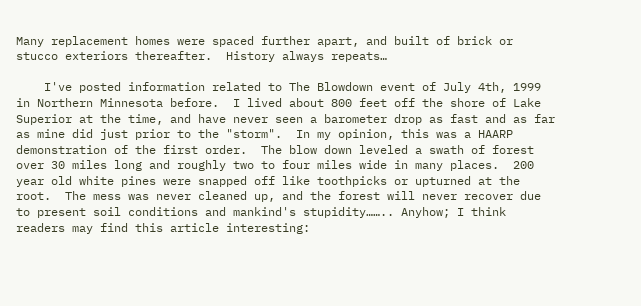Many replacement homes were spaced further apart, and built of brick or stucco exteriors thereafter.  History always repeats…

    I've posted information related to The Blowdown event of July 4th, 1999 in Northern Minnesota before.  I lived about 800 feet off the shore of Lake Superior at the time, and have never seen a barometer drop as fast and as far as mine did just prior to the "storm".  In my opinion, this was a HAARP demonstration of the first order.  The blow down leveled a swath of forest over 30 miles long and roughly two to four miles wide in many places.  200 year old white pines were snapped off like toothpicks or upturned at the root.  The mess was never cleaned up, and the forest will never recover due to present soil conditions and mankind's stupidity…….. Anyhow; I think readers may find this article interesting: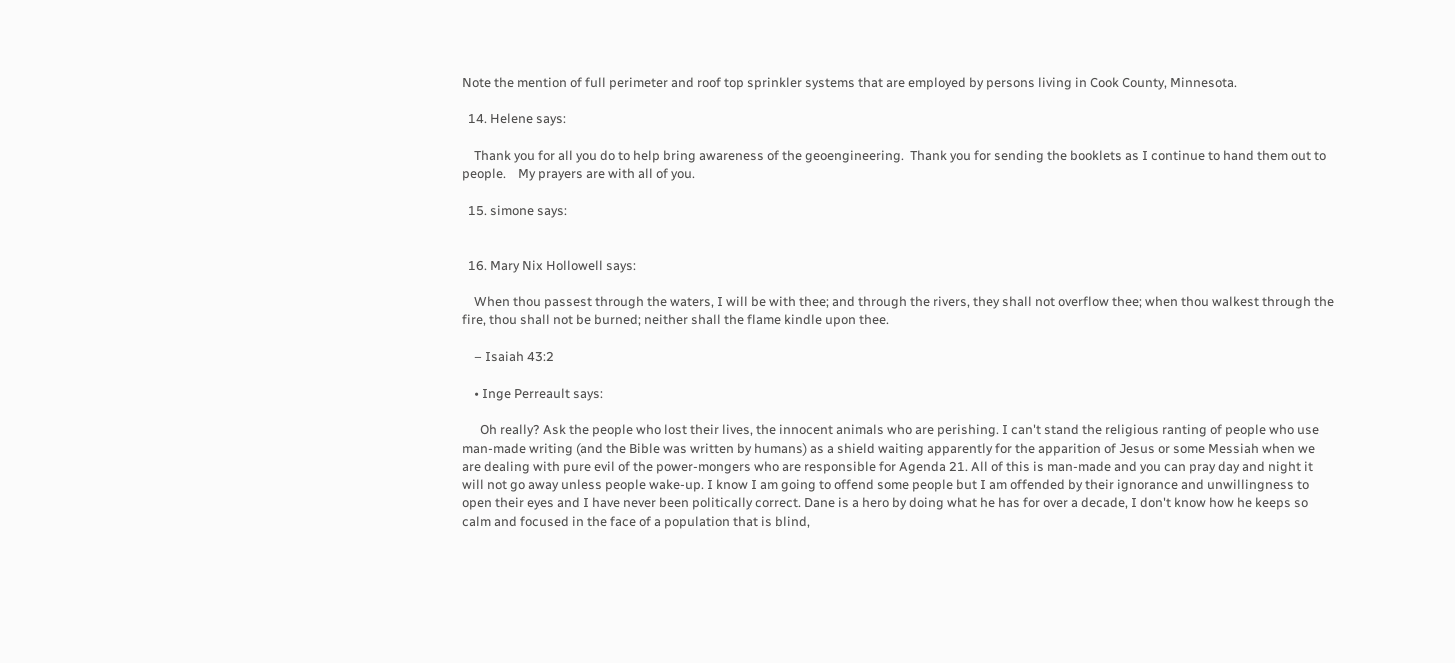Note the mention of full perimeter and roof top sprinkler systems that are employed by persons living in Cook County, Minnesota.

  14. Helene says:

    Thank you for all you do to help bring awareness of the geoengineering.  Thank you for sending the booklets as I continue to hand them out to people.    My prayers are with all of you.

  15. simone says:


  16. Mary Nix Hollowell says:

    When thou passest through the waters, I will be with thee; and through the rivers, they shall not overflow thee; when thou walkest through the fire, thou shall not be burned; neither shall the flame kindle upon thee.

    – Isaiah 43:2

    • Inge Perreault says:

      Oh really? Ask the people who lost their lives, the innocent animals who are perishing. I can't stand the religious ranting of people who use man-made writing (and the Bible was written by humans) as a shield waiting apparently for the apparition of Jesus or some Messiah when we are dealing with pure evil of the power-mongers who are responsible for Agenda 21. All of this is man-made and you can pray day and night it will not go away unless people wake-up. I know I am going to offend some people but I am offended by their ignorance and unwillingness to open their eyes and I have never been politically correct. Dane is a hero by doing what he has for over a decade, I don't know how he keeps so calm and focused in the face of a population that is blind,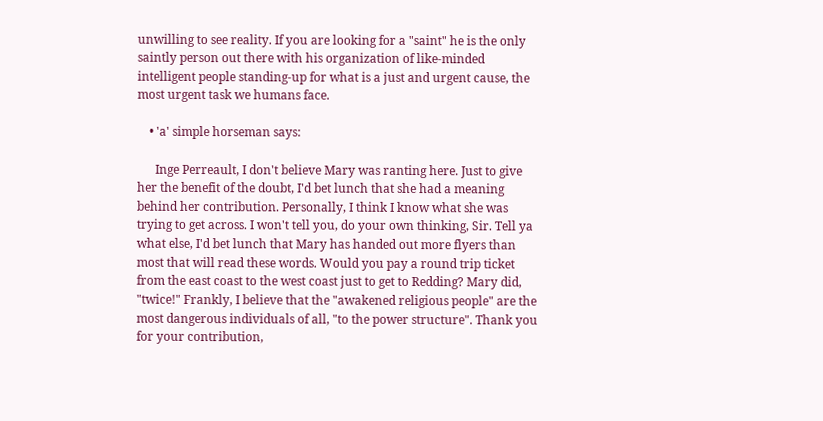unwilling to see reality. If you are looking for a "saint" he is the only saintly person out there with his organization of like-minded intelligent people standing-up for what is a just and urgent cause, the most urgent task we humans face.

    • 'a' simple horseman says:

      Inge Perreault, I don't believe Mary was ranting here. Just to give her the benefit of the doubt, I'd bet lunch that she had a meaning behind her contribution. Personally, I think I know what she was trying to get across. I won't tell you, do your own thinking, Sir. Tell ya what else, I'd bet lunch that Mary has handed out more flyers than most that will read these words. Would you pay a round trip ticket from the east coast to the west coast just to get to Redding? Mary did, "twice!" Frankly, I believe that the "awakened religious people" are the most dangerous individuals of all, "to the power structure". Thank you for your contribution,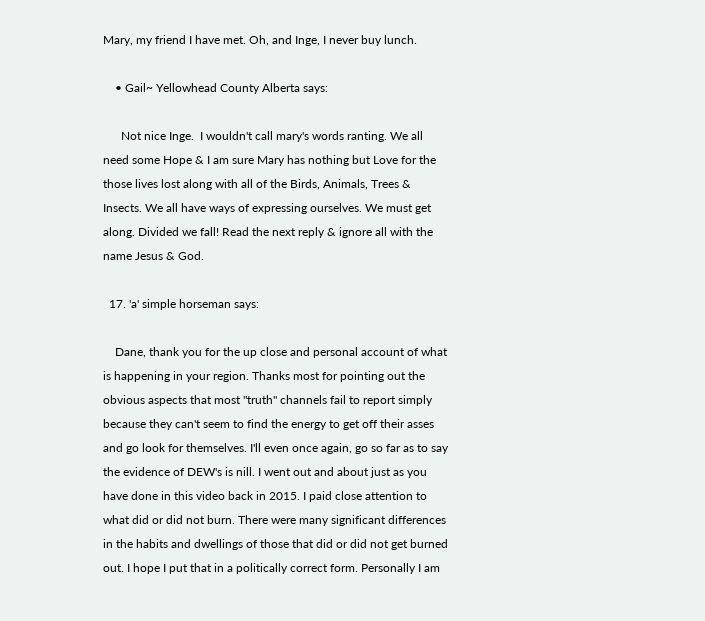Mary, my friend I have met. Oh, and Inge, I never buy lunch.

    • Gail~ Yellowhead County Alberta says:

      Not nice Inge.  I wouldn't call mary's words ranting. We all need some Hope & I am sure Mary has nothing but Love for the those lives lost along with all of the Birds, Animals, Trees & Insects. We all have ways of expressing ourselves. We must get along. Divided we fall! Read the next reply & ignore all with the name Jesus & God.

  17. 'a' simple horseman says:

    Dane, thank you for the up close and personal account of what is happening in your region. Thanks most for pointing out the obvious aspects that most "truth" channels fail to report simply because they can't seem to find the energy to get off their asses and go look for themselves. I'll even once again, go so far as to say the evidence of DEW's is nill. I went out and about just as you have done in this video back in 2015. I paid close attention to what did or did not burn. There were many significant differences in the habits and dwellings of those that did or did not get burned out. I hope I put that in a politically correct form. Personally I am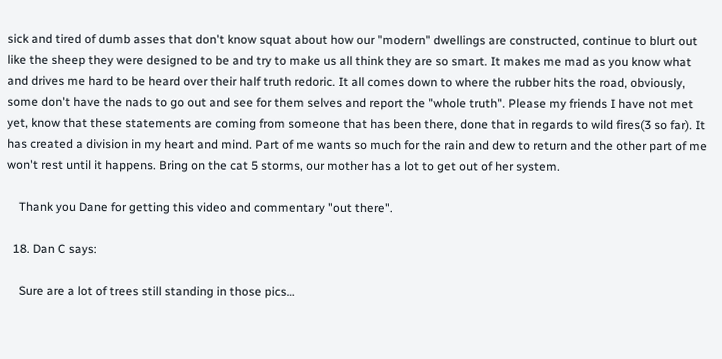sick and tired of dumb asses that don't know squat about how our "modern" dwellings are constructed, continue to blurt out like the sheep they were designed to be and try to make us all think they are so smart. It makes me mad as you know what and drives me hard to be heard over their half truth redoric. It all comes down to where the rubber hits the road, obviously, some don't have the nads to go out and see for them selves and report the "whole truth". Please my friends I have not met yet, know that these statements are coming from someone that has been there, done that in regards to wild fires(3 so far). It has created a division in my heart and mind. Part of me wants so much for the rain and dew to return and the other part of me won't rest until it happens. Bring on the cat 5 storms, our mother has a lot to get out of her system.

    Thank you Dane for getting this video and commentary "out there".

  18. Dan C says:

    Sure are a lot of trees still standing in those pics…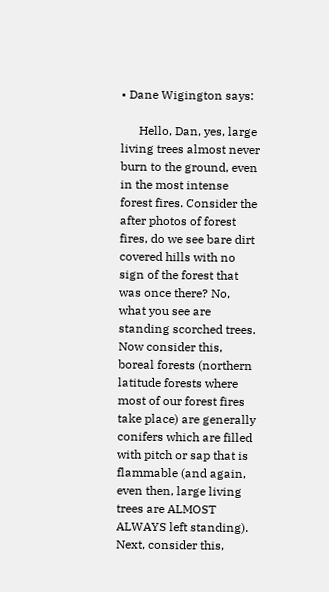• Dane Wigington says:

      Hello, Dan, yes, large living trees almost never burn to the ground, even in the most intense forest fires. Consider the after photos of forest fires, do we see bare dirt covered hills with no sign of the forest that was once there? No, what you see are standing scorched trees. Now consider this, boreal forests (northern latitude forests where most of our forest fires take place) are generally conifers which are filled with pitch or sap that is flammable (and again, even then, large living trees are ALMOST ALWAYS left standing). Next, consider this,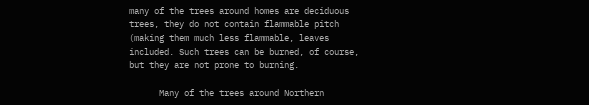many of the trees around homes are deciduous trees, they do not contain flammable pitch (making them much less flammable, leaves included. Such trees can be burned, of course, but they are not prone to burning.

      Many of the trees around Northern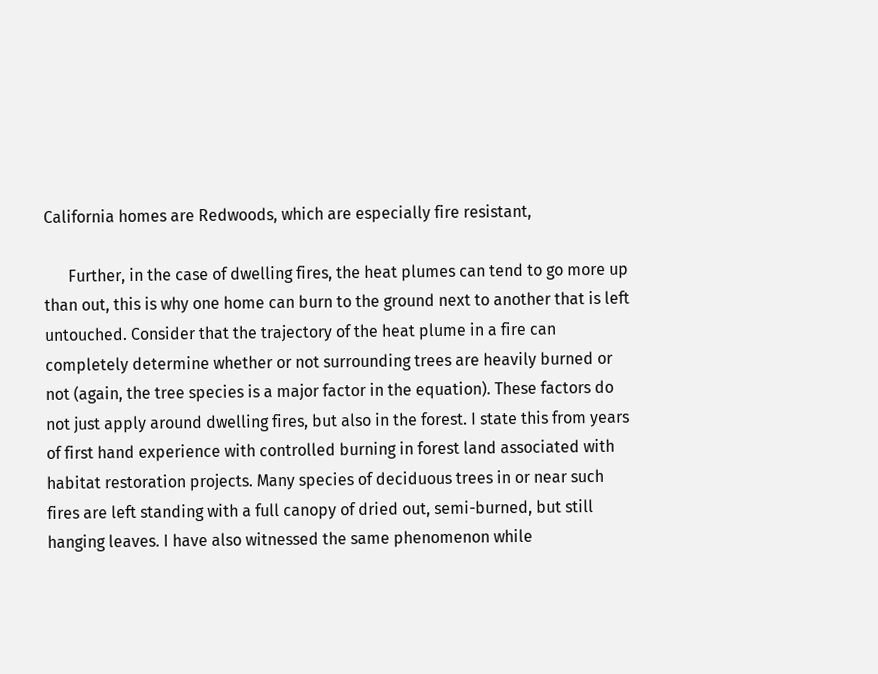California homes are Redwoods, which are especially fire resistant,

      Further, in the case of dwelling fires, the heat plumes can tend to go more up than out, this is why one home can burn to the ground next to another that is left untouched. Consider that the trajectory of the heat plume in a fire can completely determine whether or not surrounding trees are heavily burned or not (again, the tree species is a major factor in the equation). These factors do not just apply around dwelling fires, but also in the forest. I state this from years of first hand experience with controlled burning in forest land associated with habitat restoration projects. Many species of deciduous trees in or near such fires are left standing with a full canopy of dried out, semi-burned, but still hanging leaves. I have also witnessed the same phenomenon while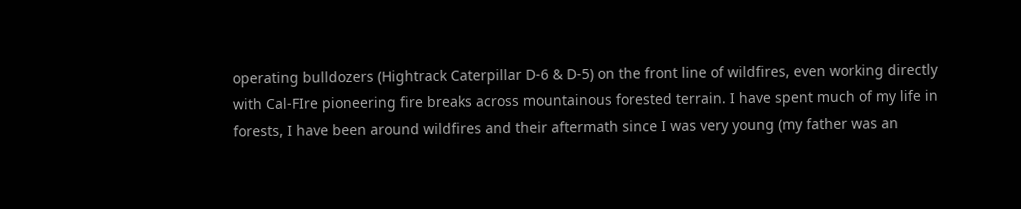operating bulldozers (Hightrack Caterpillar D-6 & D-5) on the front line of wildfires, even working directly with Cal-FIre pioneering fire breaks across mountainous forested terrain. I have spent much of my life in forests, I have been around wildfires and their aftermath since I was very young (my father was an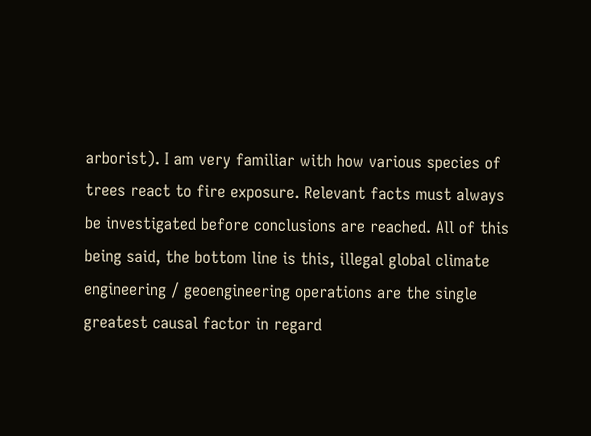arborist). I am very familiar with how various species of trees react to fire exposure. Relevant facts must always be investigated before conclusions are reached. All of this being said, the bottom line is this, illegal global climate engineering / geoengineering operations are the single greatest causal factor in regard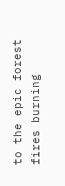to the epic forest fires burning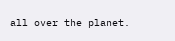all over the planet.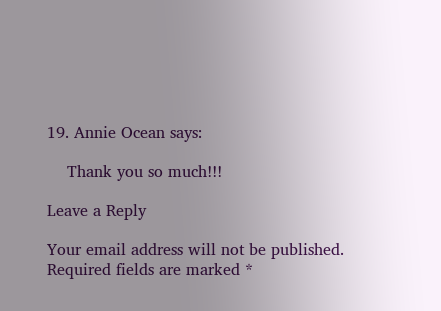19. Annie Ocean says:

    Thank you so much!!!

Leave a Reply

Your email address will not be published. Required fields are marked *